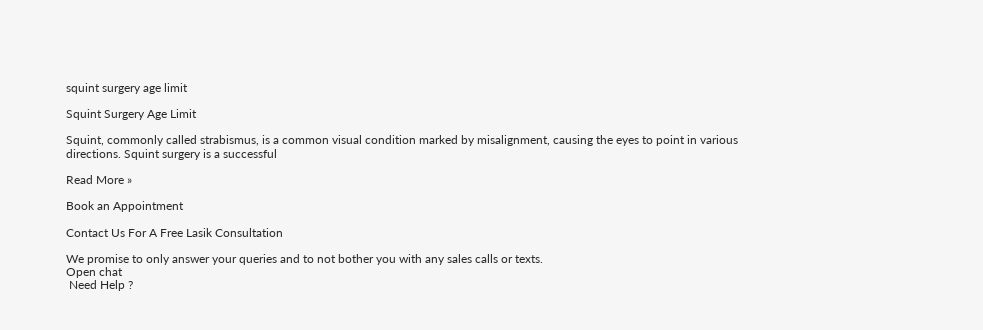squint surgery age limit

Squint Surgery Age Limit

Squint, commonly called strabismus, is a common visual condition marked by misalignment, causing the eyes to point in various directions. Squint surgery is a successful

Read More »

Book an Appointment

Contact Us For A Free Lasik Consultation

We promise to only answer your queries and to not bother you with any sales calls or texts.
Open chat
 Need Help ?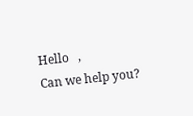Hello   ,
Can we help you?